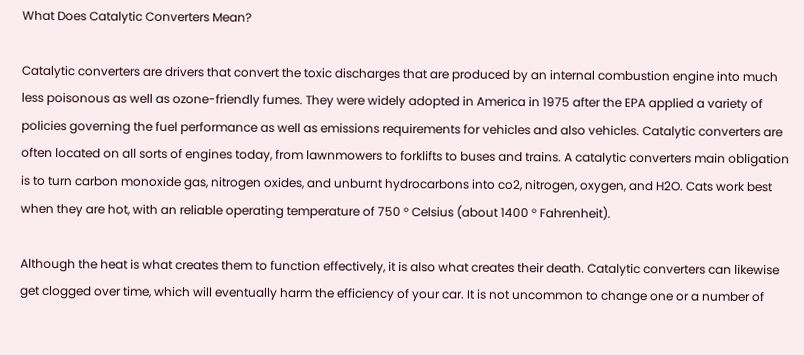What Does Catalytic Converters Mean?

Catalytic converters are drivers that convert the toxic discharges that are produced by an internal combustion engine into much less poisonous as well as ozone-friendly fumes. They were widely adopted in America in 1975 after the EPA applied a variety of policies governing the fuel performance as well as emissions requirements for vehicles and also vehicles. Catalytic converters are often located on all sorts of engines today, from lawnmowers to forklifts to buses and trains. A catalytic converters main obligation is to turn carbon monoxide gas, nitrogen oxides, and unburnt hydrocarbons into co2, nitrogen, oxygen, and H2O. Cats work best when they are hot, with an reliable operating temperature of 750 ° Celsius (about 1400 ° Fahrenheit).

Although the heat is what creates them to function effectively, it is also what creates their death. Catalytic converters can likewise get clogged over time, which will eventually harm the efficiency of your car. It is not uncommon to change one or a number of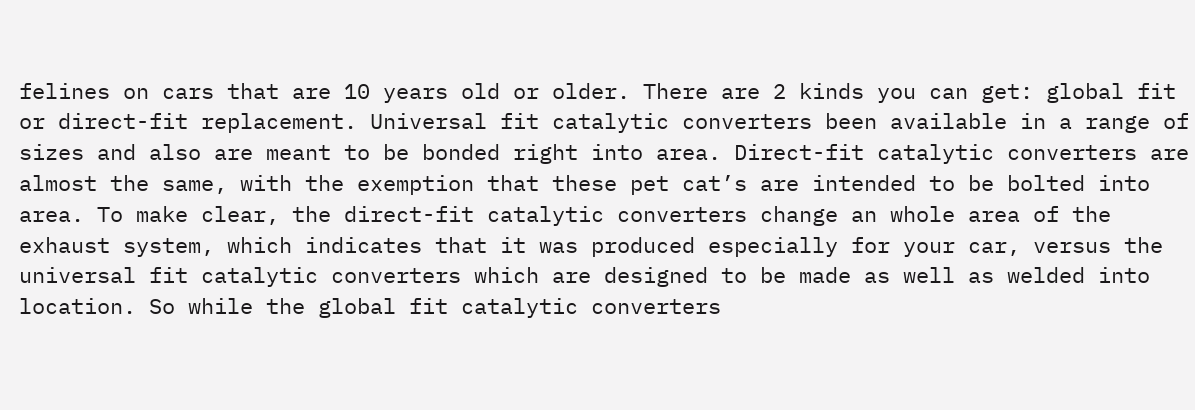felines on cars that are 10 years old or older. There are 2 kinds you can get: global fit or direct-fit replacement. Universal fit catalytic converters been available in a range of sizes and also are meant to be bonded right into area. Direct-fit catalytic converters are almost the same, with the exemption that these pet cat’s are intended to be bolted into area. To make clear, the direct-fit catalytic converters change an whole area of the exhaust system, which indicates that it was produced especially for your car, versus the universal fit catalytic converters which are designed to be made as well as welded into location. So while the global fit catalytic converters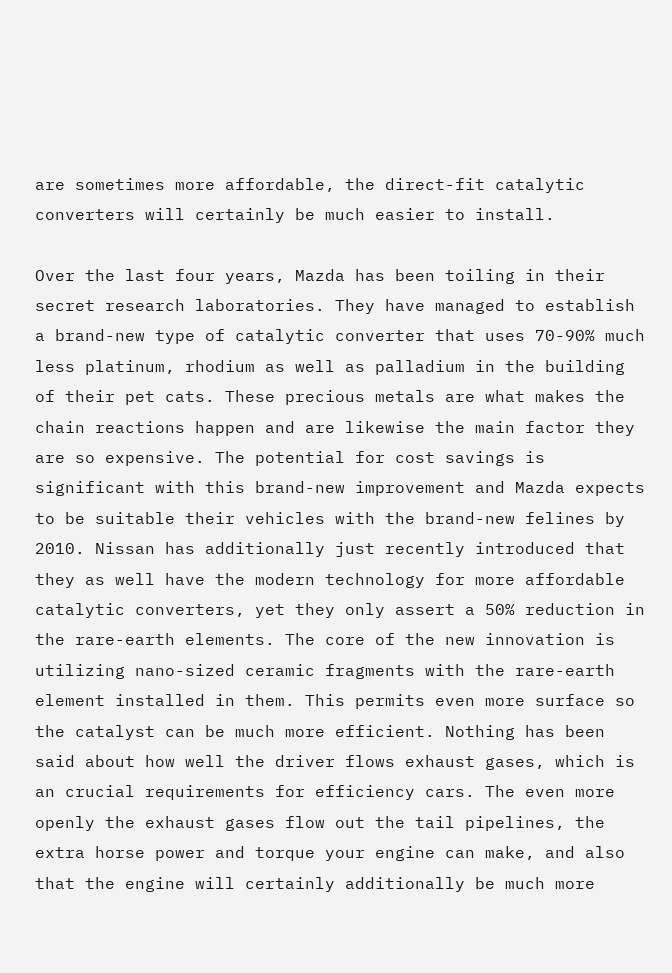are sometimes more affordable, the direct-fit catalytic converters will certainly be much easier to install.

Over the last four years, Mazda has been toiling in their secret research laboratories. They have managed to establish a brand-new type of catalytic converter that uses 70-90% much less platinum, rhodium as well as palladium in the building of their pet cats. These precious metals are what makes the chain reactions happen and are likewise the main factor they are so expensive. The potential for cost savings is significant with this brand-new improvement and Mazda expects to be suitable their vehicles with the brand-new felines by 2010. Nissan has additionally just recently introduced that they as well have the modern technology for more affordable catalytic converters, yet they only assert a 50% reduction in the rare-earth elements. The core of the new innovation is utilizing nano-sized ceramic fragments with the rare-earth element installed in them. This permits even more surface so the catalyst can be much more efficient. Nothing has been said about how well the driver flows exhaust gases, which is an crucial requirements for efficiency cars. The even more openly the exhaust gases flow out the tail pipelines, the extra horse power and torque your engine can make, and also that the engine will certainly additionally be much more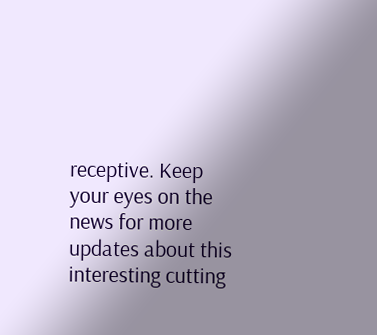receptive. Keep your eyes on the news for more updates about this interesting cutting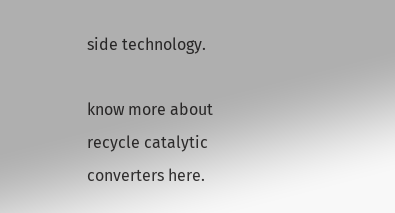side technology.

know more about recycle catalytic converters here.